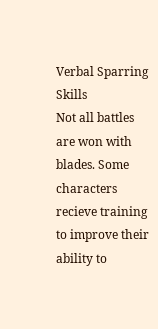Verbal Sparring Skills
Not all battles are won with blades. Some characters recieve training to improve their ability to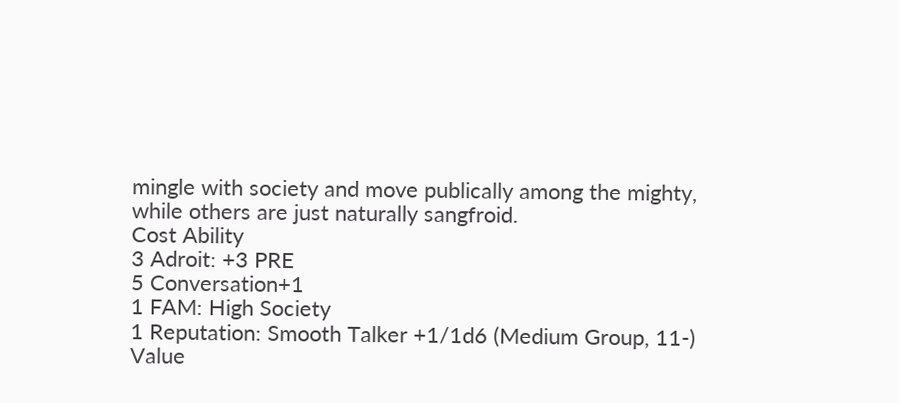mingle with society and move publically among the mighty, while others are just naturally sangfroid.
Cost Ability
3 Adroit: +3 PRE
5 Conversation+1
1 FAM: High Society
1 Reputation: Smooth Talker +1/1d6 (Medium Group, 11-)
Value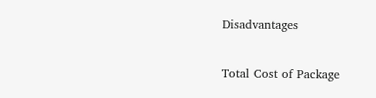Disadvantages


Total Cost of Package